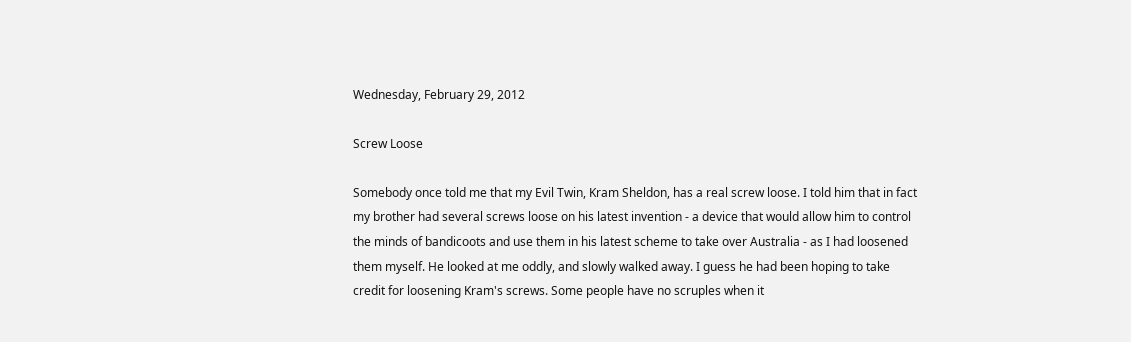Wednesday, February 29, 2012

Screw Loose

Somebody once told me that my Evil Twin, Kram Sheldon, has a real screw loose. I told him that in fact my brother had several screws loose on his latest invention - a device that would allow him to control the minds of bandicoots and use them in his latest scheme to take over Australia - as I had loosened them myself. He looked at me oddly, and slowly walked away. I guess he had been hoping to take credit for loosening Kram's screws. Some people have no scruples when it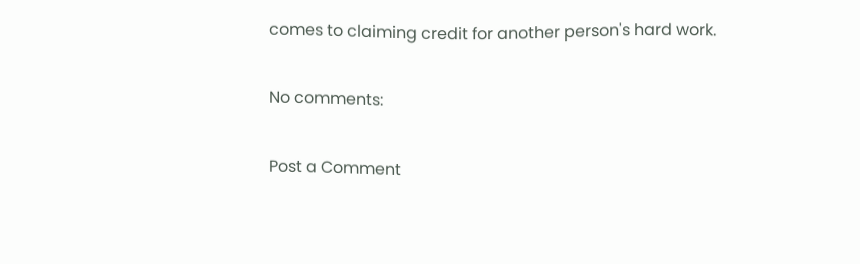comes to claiming credit for another person's hard work.

No comments:

Post a Comment